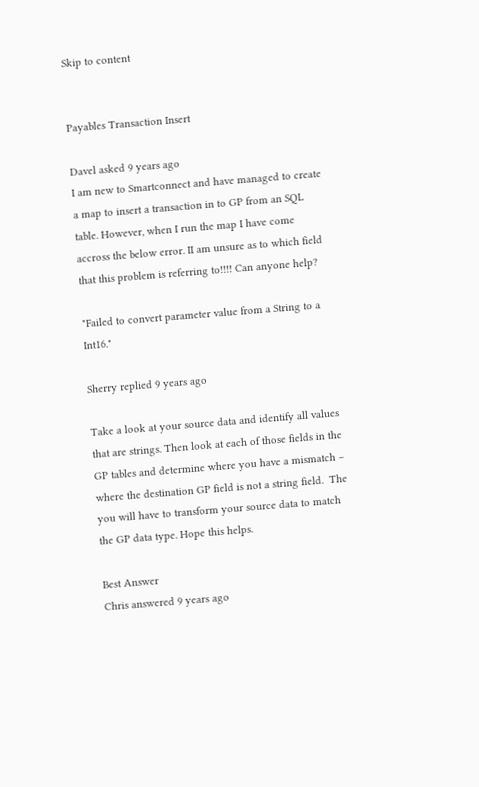Skip to content


Payables Transaction Insert

Davel asked 9 years ago
I am new to Smartconnect and have managed to create a map to insert a transaction in to GP from an SQL table. However, when I run the map I have come accross the below error. II am unsure as to which field that this problem is referring to!!!! Can anyone help?

"Failed to convert parameter value from a String to a Int16."

Sherry replied 9 years ago

Take a look at your source data and identify all values that are strings. Then look at each of those fields in the GP tables and determine where you have a mismatch – where the destination GP field is not a string field.  The you will have to transform your source data to match the GP data type. Hope this helps.

Best Answer
Chris answered 9 years ago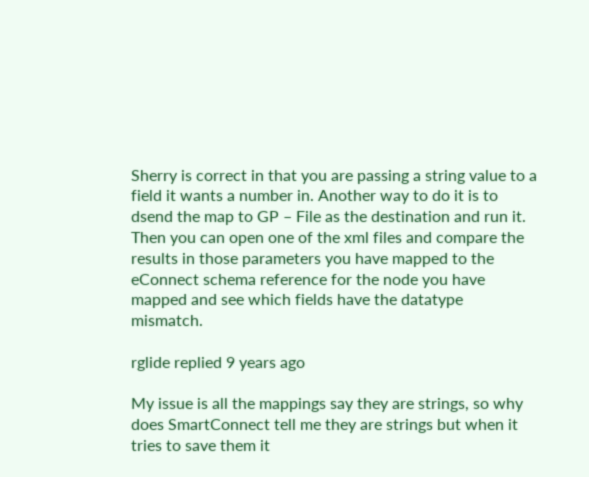Sherry is correct in that you are passing a string value to a field it wants a number in. Another way to do it is to dsend the map to GP – File as the destination and run it. Then you can open one of the xml files and compare the results in those parameters you have mapped to the eConnect schema reference for the node you have mapped and see which fields have the datatype mismatch.

rglide replied 9 years ago

My issue is all the mappings say they are strings, so why does SmartConnect tell me they are strings but when it tries to save them it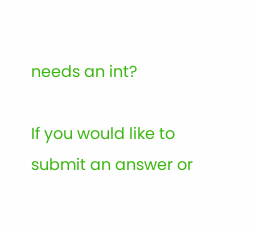needs an int?

If you would like to submit an answer or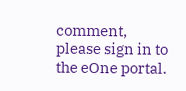comment, please sign in to the eOne portal.